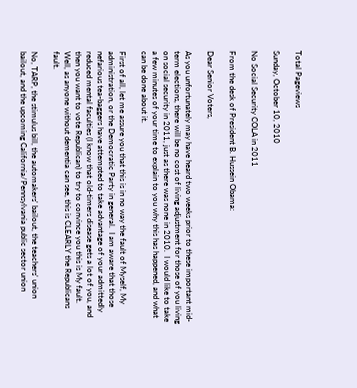Total Pageviews

Sunday, October 10, 2010

No Social Security COLA in 2011

From the desk of President B. Hussein Obama:

Dear Senior Voters,

As you unfortunately may have heard two weeks prior to these important mid-term elections, there will be no cost of living adjustment for those of you living on social security in 2011, just as there was none in 2010.  I would like to take a few minutes of your time to explain to you why this has happened, and what can be done about it.

First of all, let me assure you that this is in no way the fault of Myself, My administration, or the Democratic Party in general.  I am aware that those nefarious tea-baggers have attempted to take advantage of your admittedly reduced mental faculties (I know that old-timers disease gets a lot of you, and then you want to vote Republican) to try to convince you this is My fault.  Well, as anyone without dementia can see, this is CLEARLY the Republicans fault.

No, TARP, the stimulus bill, the automakers' bailout, the teachers' union bailout, and the upcoming California/Pennsylvania public sector union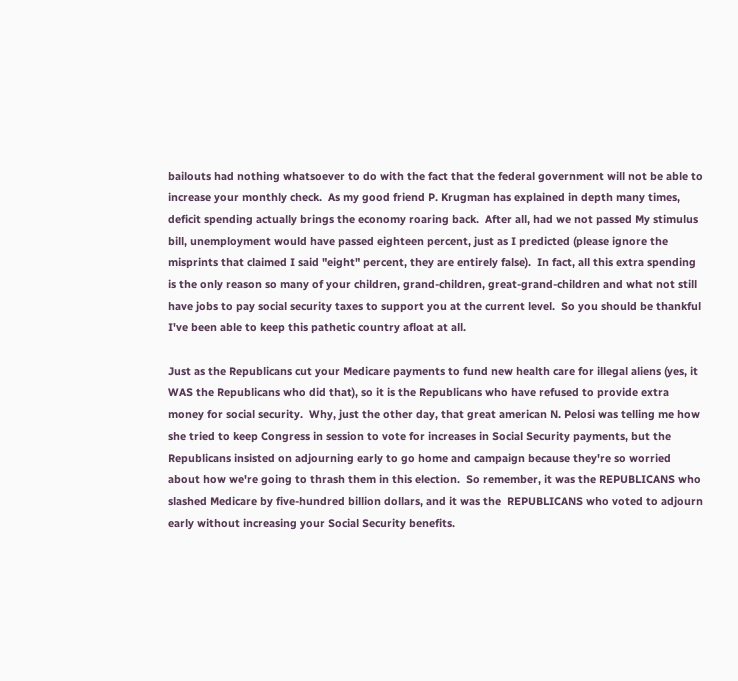bailouts had nothing whatsoever to do with the fact that the federal government will not be able to increase your monthly check.  As my good friend P. Krugman has explained in depth many times, deficit spending actually brings the economy roaring back.  After all, had we not passed My stimulus bill, unemployment would have passed eighteen percent, just as I predicted (please ignore the misprints that claimed I said "eight" percent, they are entirely false).  In fact, all this extra spending is the only reason so many of your children, grand-children, great-grand-children and what not still have jobs to pay social security taxes to support you at the current level.  So you should be thankful I've been able to keep this pathetic country afloat at all.

Just as the Republicans cut your Medicare payments to fund new health care for illegal aliens (yes, it WAS the Republicans who did that), so it is the Republicans who have refused to provide extra money for social security.  Why, just the other day, that great american N. Pelosi was telling me how she tried to keep Congress in session to vote for increases in Social Security payments, but the Republicans insisted on adjourning early to go home and campaign because they're so worried about how we're going to thrash them in this election.  So remember, it was the REPUBLICANS who slashed Medicare by five-hundred billion dollars, and it was the  REPUBLICANS who voted to adjourn early without increasing your Social Security benefits.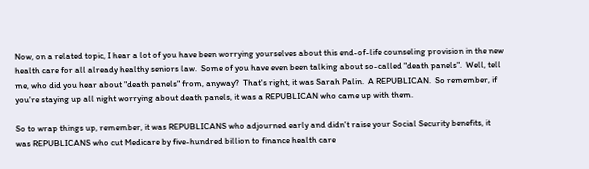Now, on a related topic, I hear a lot of you have been worrying yourselves about this end-of-life counseling provision in the new health care for all already healthy seniors law.  Some of you have even been talking about so-called "death panels".  Well, tell me, who did you hear about "death panels" from, anyway?  That's right, it was Sarah Palin.  A REPUBLICAN.  So remember, if you're staying up all night worrying about death panels, it was a REPUBLICAN who came up with them.

So to wrap things up, remember, it was REPUBLICANS who adjourned early and didn't raise your Social Security benefits, it was REPUBLICANS who cut Medicare by five-hundred billion to finance health care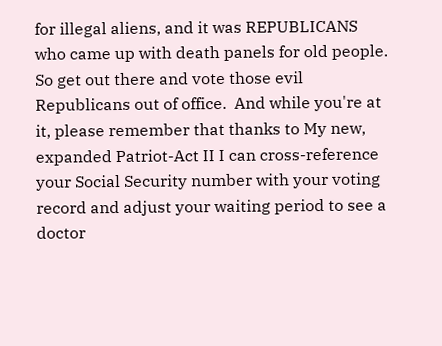for illegal aliens, and it was REPUBLICANS who came up with death panels for old people.  So get out there and vote those evil Republicans out of office.  And while you're at it, please remember that thanks to My new, expanded Patriot-Act II I can cross-reference your Social Security number with your voting record and adjust your waiting period to see a doctor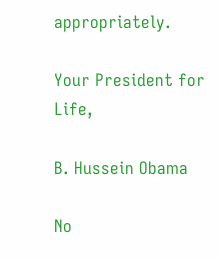appropriately.

Your President for Life,

B. Hussein Obama

No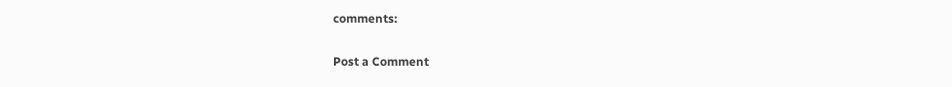comments:

Post a Comment